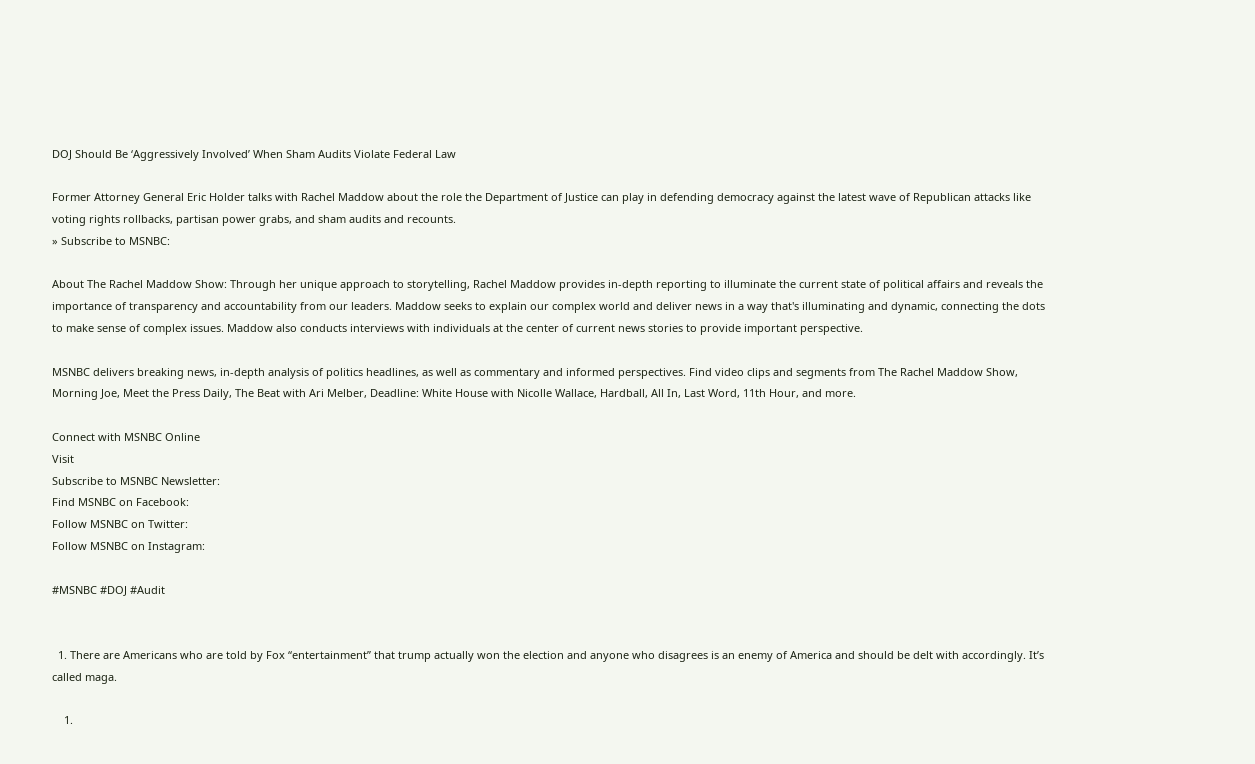DOJ Should Be ‘Aggressively Involved’ When Sham Audits Violate Federal Law

Former Attorney General Eric Holder talks with Rachel Maddow about the role the Department of Justice can play in defending democracy against the latest wave of Republican attacks like voting rights rollbacks, partisan power grabs, and sham audits and recounts.
» Subscribe to MSNBC:

About The Rachel Maddow Show: Through her unique approach to storytelling, Rachel Maddow provides in-depth reporting to illuminate the current state of political affairs and reveals the importance of transparency and accountability from our leaders. Maddow seeks to explain our complex world and deliver news in a way that's illuminating and dynamic, connecting the dots to make sense of complex issues. Maddow also conducts interviews with individuals at the center of current news stories to provide important perspective.

MSNBC delivers breaking news, in-depth analysis of politics headlines, as well as commentary and informed perspectives. Find video clips and segments from The Rachel Maddow Show, Morning Joe, Meet the Press Daily, The Beat with Ari Melber, Deadline: White House with Nicolle Wallace, Hardball, All In, Last Word, 11th Hour, and more.

Connect with MSNBC Online
Visit
Subscribe to MSNBC Newsletter:
Find MSNBC on Facebook:
Follow MSNBC on Twitter:
Follow MSNBC on Instagram:

#MSNBC #DOJ #Audit


  1. There are Americans who are told by Fox “entertainment” that trump actually won the election and anyone who disagrees is an enemy of America and should be delt with accordingly. It’s called maga.

    1.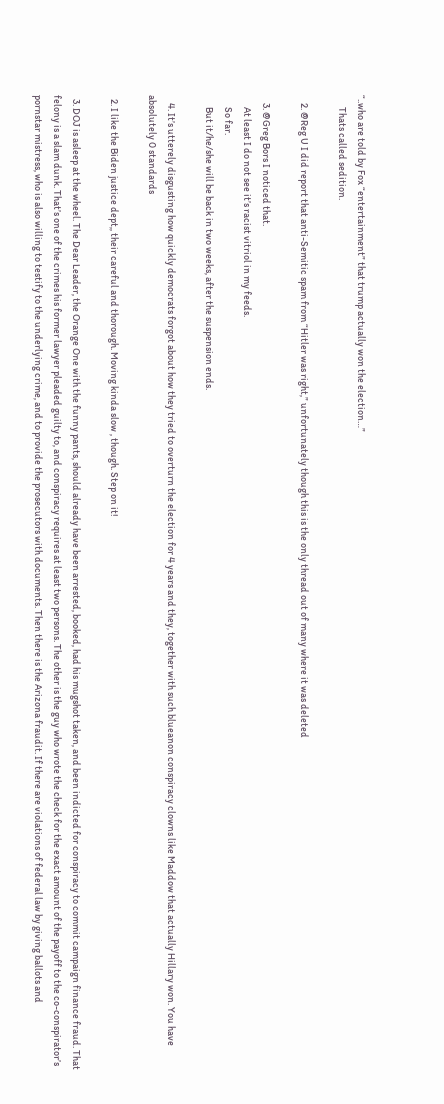“..who are told by Fox “entertainment” that trump actually won the election…”
      Thats called sedition.

    2. @Reg U I did report that anti-Semitic spam from “Hitler was right,” unfortunately though this is the only thread out of many where it was deleted

    3. @Greg Bors I noticed that.
      At least I do not see it’s racist vitriol in my feeds.
      So far.
      But it/he/she will be back in two weeks, after the suspension ends.

    4. It’s utterely disgusting how quickly democrats forgot about how they tried to overturn the election for 4 years and they, together with such blueanon conspiracy clowns like Maddow that actually Hillary won. You have absolutely 0 standards

  2. I like the Biden justice dept,, their careful and thorough. Moving kinda slow , though. Step on it!

  3. DOJ is asleep at the wheel. The Dear Leader, the Orange One with the funny pants, should already have been arrested, booked, had his mugshot taken, and been indicted for conspiracy to commit campaign finance fraud. That felony is a slam dunk. That’s one of the crimes his former lawyer pleaded guilty to, and conspiracy requires at least two persons. The other is the guy who wrote the check for the exact amount of the payoff to the co-conspirator’s pornstar mistress, who is also willing to testify to the underlying crime, and to provide the prosecutors with documents. Then there is the Arizona fraudit. If there are violations of federal law by giving ballots and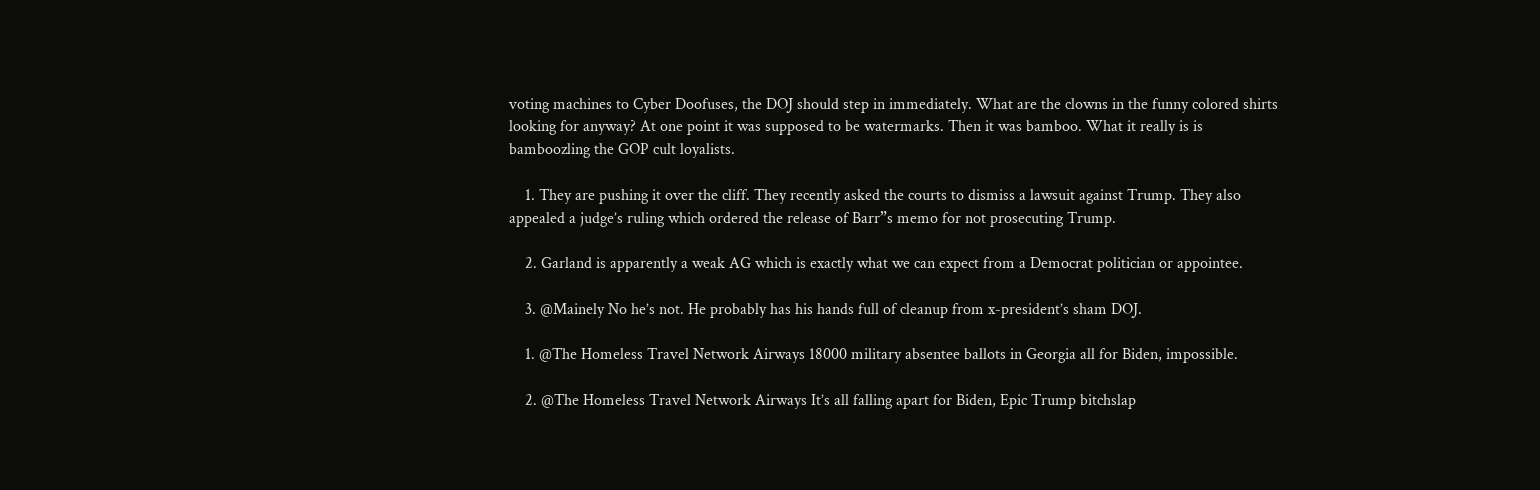voting machines to Cyber Doofuses, the DOJ should step in immediately. What are the clowns in the funny colored shirts looking for anyway? At one point it was supposed to be watermarks. Then it was bamboo. What it really is is bamboozling the GOP cult loyalists.

    1. They are pushing it over the cliff. They recently asked the courts to dismiss a lawsuit against Trump. They also appealed a judge’s ruling which ordered the release of Barr”s memo for not prosecuting Trump.

    2. Garland is apparently a weak AG which is exactly what we can expect from a Democrat politician or appointee.

    3. @Mainely No he’s not. He probably has his hands full of cleanup from x-president’s sham DOJ.

    1. @The Homeless Travel Network Airways 18000 military absentee ballots in Georgia all for Biden, impossible.

    2. @The Homeless Travel Network Airways It’s all falling apart for Biden, Epic Trump bitchslap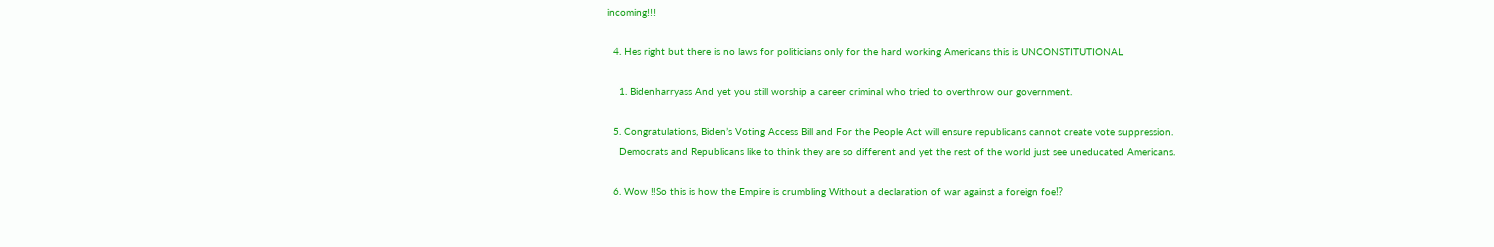incoming!!!

  4. Hes right but there is no laws for politicians only for the hard working Americans this is UNCONSTITUTIONAL

    1. Bidenharryass And yet you still worship a career criminal who tried to overthrow our government.

  5. Congratulations, Biden’s Voting Access Bill and For the People Act will ensure republicans cannot create vote suppression.
    Democrats and Republicans like to think they are so different and yet the rest of the world just see uneducated Americans.

  6. Wow ‼So this is how the Empire is crumbling Without a declaration of war against a foreign foe⁉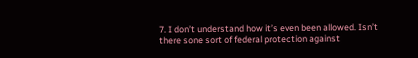7. I don’t understand how it’s even been allowed. Isn’t there sone sort of federal protection against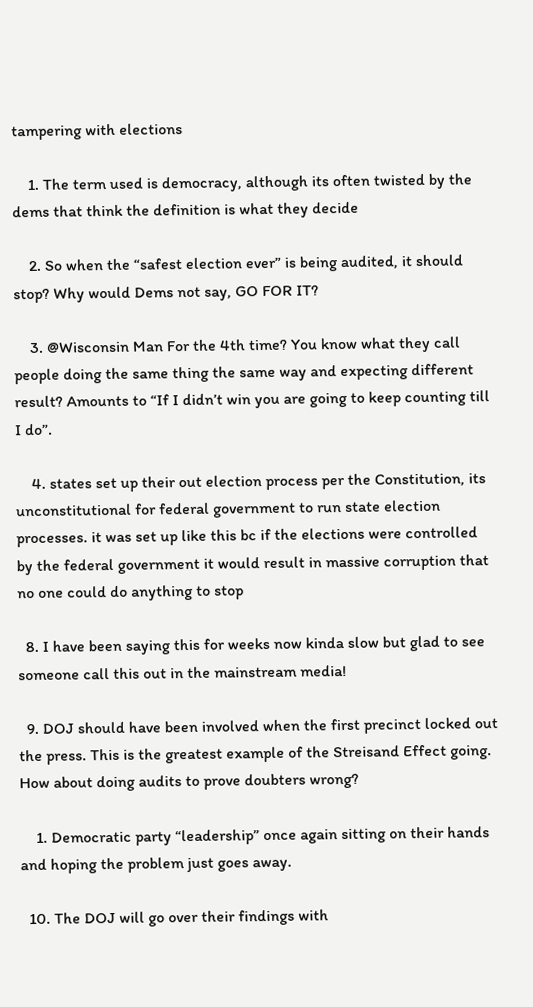tampering with elections

    1. The term used is democracy, although its often twisted by the dems that think the definition is what they decide

    2. So when the “safest election ever” is being audited, it should stop? Why would Dems not say, GO FOR IT?

    3. @Wisconsin Man For the 4th time? You know what they call people doing the same thing the same way and expecting different result? Amounts to “If I didn’t win you are going to keep counting till I do”.

    4. states set up their out election process per the Constitution, its unconstitutional for federal government to run state election processes. it was set up like this bc if the elections were controlled by the federal government it would result in massive corruption that no one could do anything to stop

  8. I have been saying this for weeks now kinda slow but glad to see someone call this out in the mainstream media!

  9. DOJ should have been involved when the first precinct locked out the press. This is the greatest example of the Streisand Effect going. How about doing audits to prove doubters wrong?

    1. Democratic party “leadership” once again sitting on their hands and hoping the problem just goes away.

  10. The DOJ will go over their findings with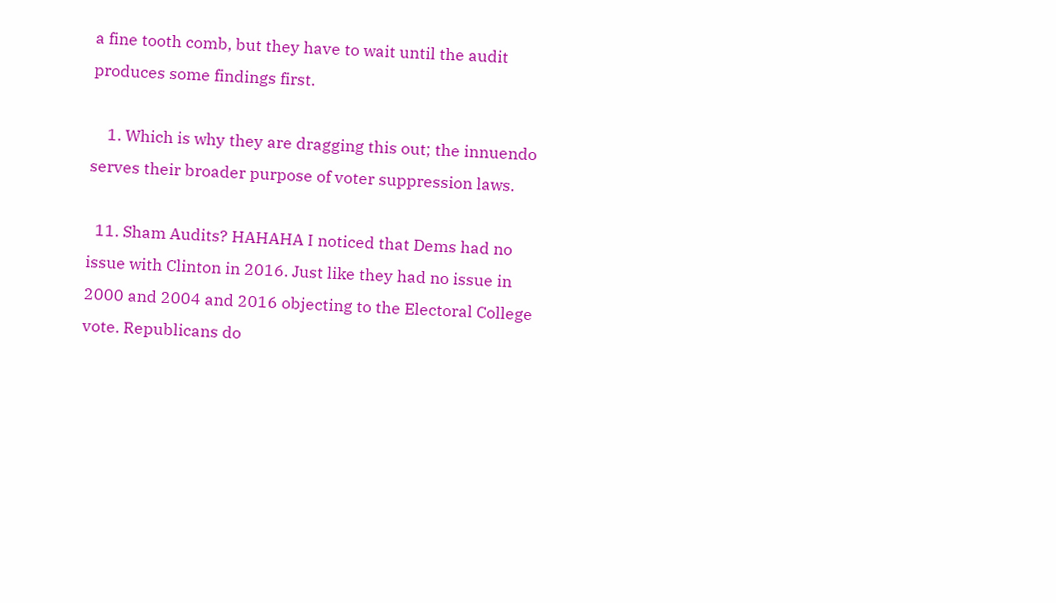a fine tooth comb, but they have to wait until the audit produces some findings first.

    1. Which is why they are dragging this out; the innuendo serves their broader purpose of voter suppression laws.

  11. Sham Audits? HAHAHA I noticed that Dems had no issue with Clinton in 2016. Just like they had no issue in 2000 and 2004 and 2016 objecting to the Electoral College vote. Republicans do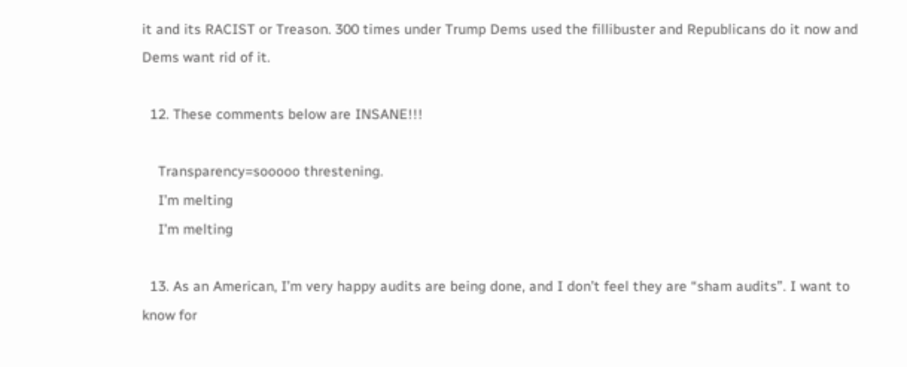it and its RACIST or Treason. 300 times under Trump Dems used the fillibuster and Republicans do it now and Dems want rid of it.

  12. These comments below are INSANE!!!

    Transparency=sooooo threstening.
    I’m melting
    I’m melting

  13. As an American, I’m very happy audits are being done, and I don’t feel they are “sham audits”. I want to know for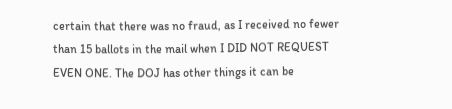certain that there was no fraud, as I received no fewer than 15 ballots in the mail when I DID NOT REQUEST EVEN ONE. The DOJ has other things it can be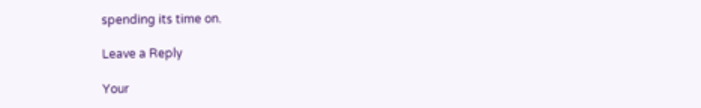spending its time on.

Leave a Reply

Your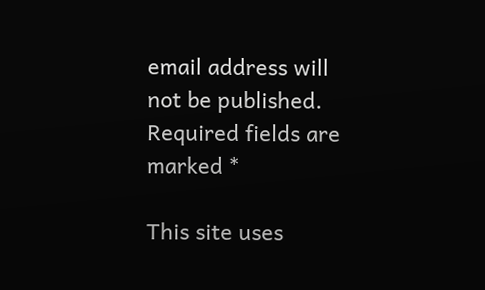email address will not be published. Required fields are marked *

This site uses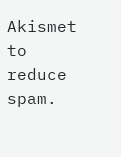Akismet to reduce spam.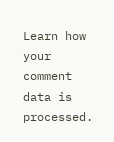Learn how your comment data is processed.